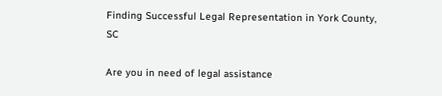Finding Successful Legal Representation in York County, SC

Are you in need of legal assistance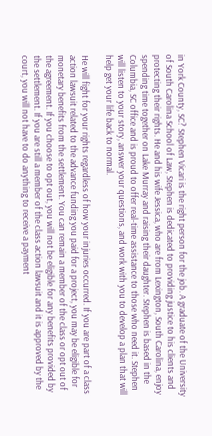in York County, SC? Stephen Vicari is the right person for the job. A graduate of the University of South Carolina School of Law, Stephen is dedicated to providing justice to his clients and protecting their rights. He and his wife Jessica, who are from Lexington, South Carolina, enjoy spending time together on Lake Murray and raising their daughter. Stephen is based in the Columbia, SC office and is proud to offer real-time assistance to those who need it. Stephen will listen to your story, answer your questions, and work with you to develop a plan that will help get your life back to normal.

He will fight for your rights regardless of how your injuries occurred. If you are part of a class action lawsuit related to the advance funding you paid for a project, you may be eligible for monetary benefits from the settlement. You can remain a member of the class or opt out of the agreement. If you choose to opt out, you will not be eligible for any benefits provided by the settlement. If you are still a member of the class action lawsuit and it is approved by the court, you will not have to do anything to receive a payment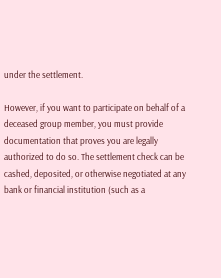under the settlement.

However, if you want to participate on behalf of a deceased group member, you must provide documentation that proves you are legally authorized to do so. The settlement check can be cashed, deposited, or otherwise negotiated at any bank or financial institution (such as a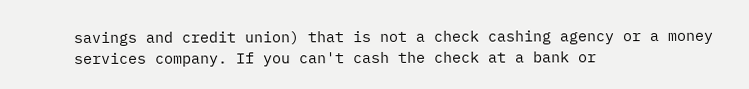savings and credit union) that is not a check cashing agency or a money services company. If you can't cash the check at a bank or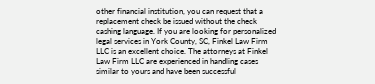other financial institution, you can request that a replacement check be issued without the check cashing language. If you are looking for personalized legal services in York County, SC, Finkel Law Firm LLC is an excellent choice. The attorneys at Finkel Law Firm LLC are experienced in handling cases similar to yours and have been successful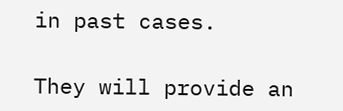in past cases.

They will provide an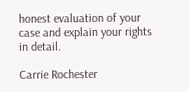honest evaluation of your case and explain your rights in detail.

Carrie Rochester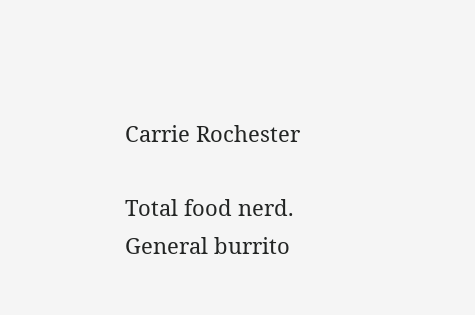Carrie Rochester

Total food nerd. General burrito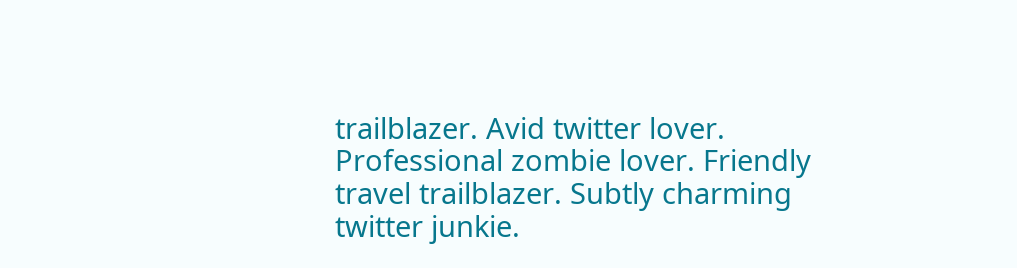trailblazer. Avid twitter lover. Professional zombie lover. Friendly travel trailblazer. Subtly charming twitter junkie.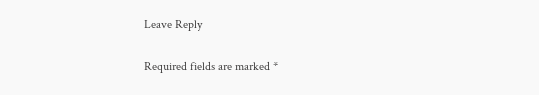Leave Reply

Required fields are marked *